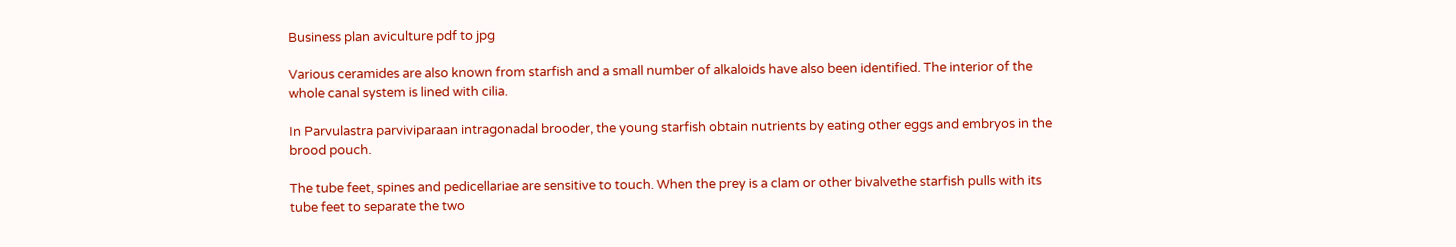Business plan aviculture pdf to jpg

Various ceramides are also known from starfish and a small number of alkaloids have also been identified. The interior of the whole canal system is lined with cilia.

In Parvulastra parviviparaan intragonadal brooder, the young starfish obtain nutrients by eating other eggs and embryos in the brood pouch.

The tube feet, spines and pedicellariae are sensitive to touch. When the prey is a clam or other bivalvethe starfish pulls with its tube feet to separate the two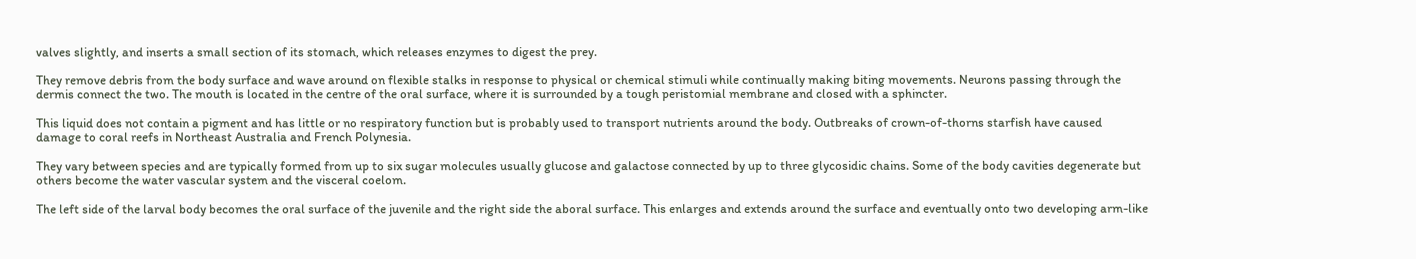valves slightly, and inserts a small section of its stomach, which releases enzymes to digest the prey.

They remove debris from the body surface and wave around on flexible stalks in response to physical or chemical stimuli while continually making biting movements. Neurons passing through the dermis connect the two. The mouth is located in the centre of the oral surface, where it is surrounded by a tough peristomial membrane and closed with a sphincter.

This liquid does not contain a pigment and has little or no respiratory function but is probably used to transport nutrients around the body. Outbreaks of crown-of-thorns starfish have caused damage to coral reefs in Northeast Australia and French Polynesia.

They vary between species and are typically formed from up to six sugar molecules usually glucose and galactose connected by up to three glycosidic chains. Some of the body cavities degenerate but others become the water vascular system and the visceral coelom.

The left side of the larval body becomes the oral surface of the juvenile and the right side the aboral surface. This enlarges and extends around the surface and eventually onto two developing arm-like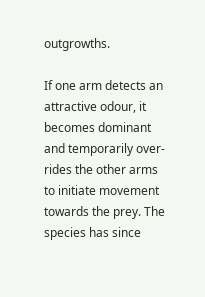outgrowths.

If one arm detects an attractive odour, it becomes dominant and temporarily over-rides the other arms to initiate movement towards the prey. The species has since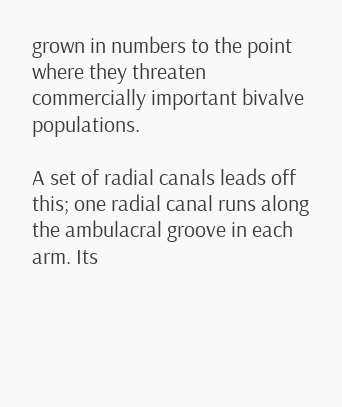grown in numbers to the point where they threaten commercially important bivalve populations.

A set of radial canals leads off this; one radial canal runs along the ambulacral groove in each arm. Its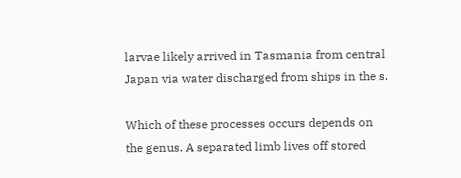larvae likely arrived in Tasmania from central Japan via water discharged from ships in the s.

Which of these processes occurs depends on the genus. A separated limb lives off stored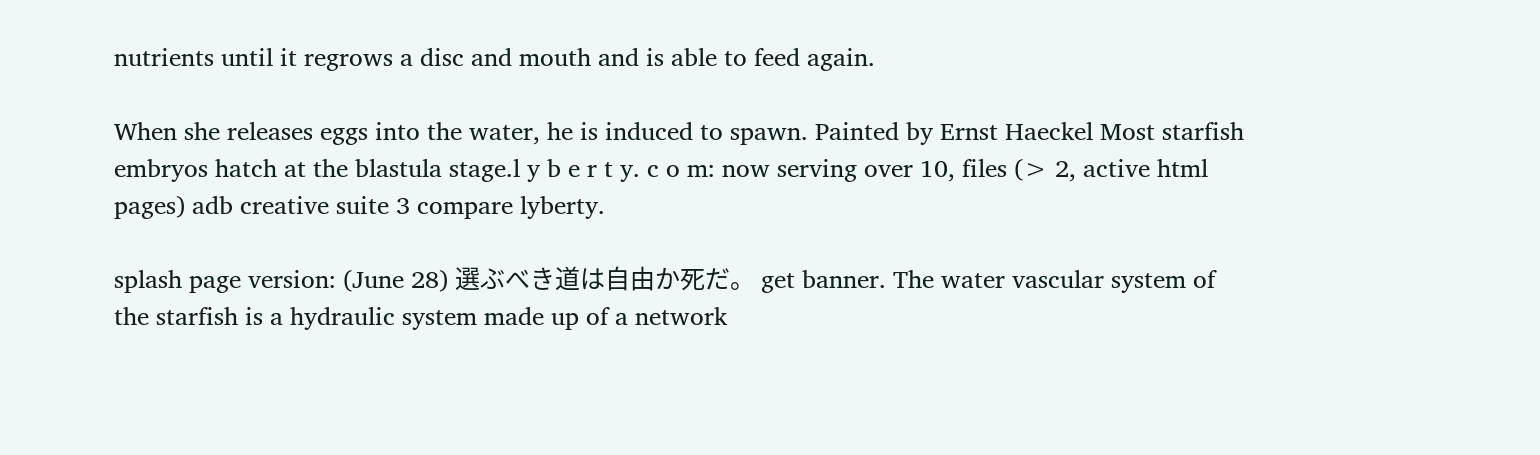nutrients until it regrows a disc and mouth and is able to feed again.

When she releases eggs into the water, he is induced to spawn. Painted by Ernst Haeckel Most starfish embryos hatch at the blastula stage.l y b e r t y. c o m: now serving over 10, files (> 2, active html pages) adb creative suite 3 compare lyberty.

splash page version: (June 28) 選ぶべき道は自由か死だ。 get banner. The water vascular system of the starfish is a hydraulic system made up of a network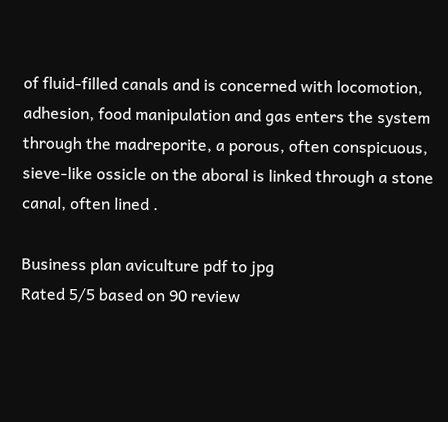of fluid-filled canals and is concerned with locomotion, adhesion, food manipulation and gas enters the system through the madreporite, a porous, often conspicuous, sieve-like ossicle on the aboral is linked through a stone canal, often lined .

Business plan aviculture pdf to jpg
Rated 5/5 based on 90 review